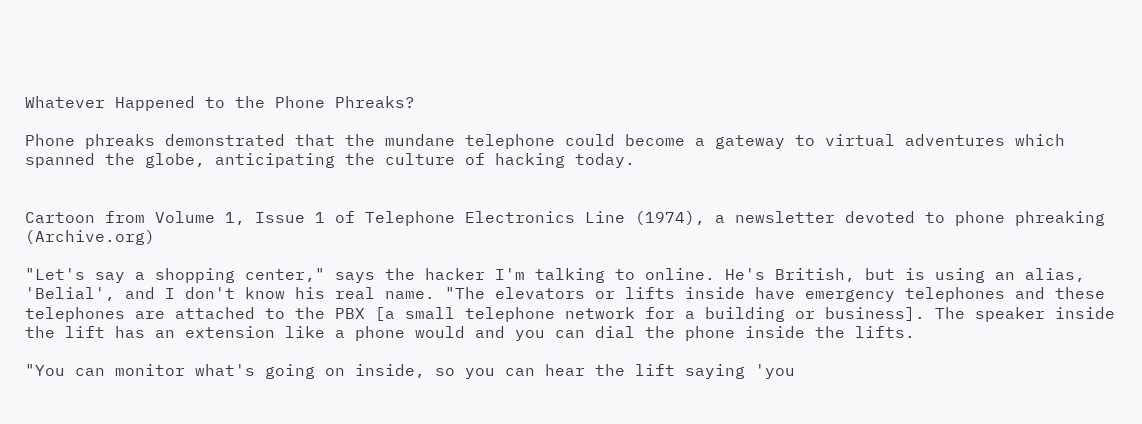Whatever Happened to the Phone Phreaks?

Phone phreaks demonstrated that the mundane telephone could become a gateway to virtual adventures which spanned the globe, anticipating the culture of hacking today.


Cartoon from Volume 1, Issue 1 of Telephone Electronics Line (1974), a newsletter devoted to phone phreaking (Archive.org)

"Let's say a shopping center," says the hacker I'm talking to online. He's British, but is using an alias, 'Belial', and I don't know his real name. "The elevators or lifts inside have emergency telephones and these telephones are attached to the PBX [a small telephone network for a building or business]. The speaker inside the lift has an extension like a phone would and you can dial the phone inside the lifts.

"You can monitor what's going on inside, so you can hear the lift saying 'you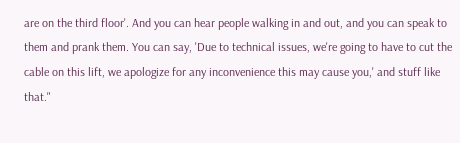are on the third floor'. And you can hear people walking in and out, and you can speak to them and prank them. You can say, 'Due to technical issues, we're going to have to cut the cable on this lift, we apologize for any inconvenience this may cause you,' and stuff like that."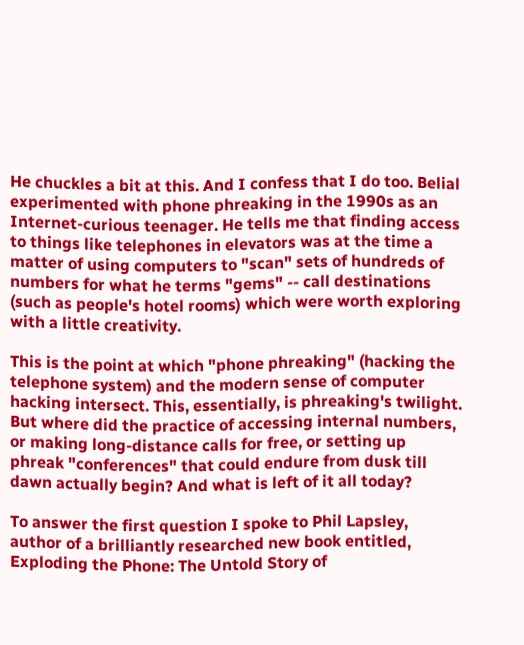He chuckles a bit at this. And I confess that I do too. Belial experimented with phone phreaking in the 1990s as an Internet-curious teenager. He tells me that finding access to things like telephones in elevators was at the time a matter of using computers to "scan" sets of hundreds of numbers for what he terms "gems" -- call destinations (such as people's hotel rooms) which were worth exploring with a little creativity.

This is the point at which "phone phreaking" (hacking the telephone system) and the modern sense of computer hacking intersect. This, essentially, is phreaking's twilight. But where did the practice of accessing internal numbers, or making long-distance calls for free, or setting up phreak "conferences" that could endure from dusk till dawn actually begin? And what is left of it all today?

To answer the first question I spoke to Phil Lapsley, author of a brilliantly researched new book entitled, Exploding the Phone: The Untold Story of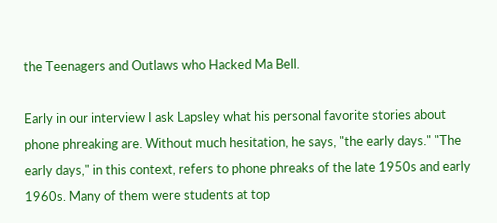the Teenagers and Outlaws who Hacked Ma Bell.

Early in our interview I ask Lapsley what his personal favorite stories about phone phreaking are. Without much hesitation, he says, "the early days." "The early days," in this context, refers to phone phreaks of the late 1950s and early 1960s. Many of them were students at top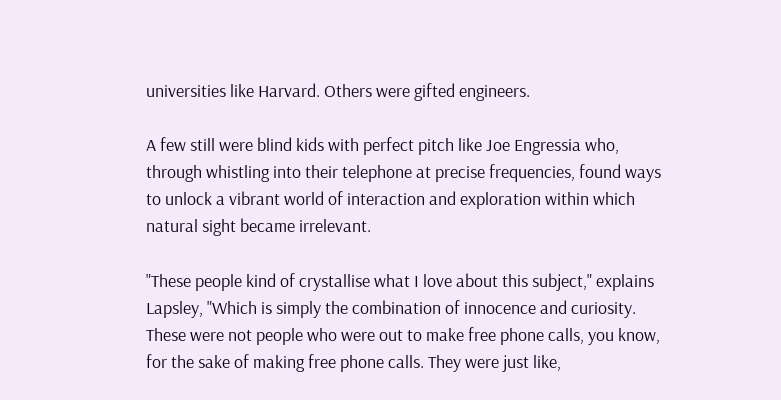universities like Harvard. Others were gifted engineers.

A few still were blind kids with perfect pitch like Joe Engressia who, through whistling into their telephone at precise frequencies, found ways to unlock a vibrant world of interaction and exploration within which natural sight became irrelevant.

"These people kind of crystallise what I love about this subject," explains Lapsley, "Which is simply the combination of innocence and curiosity. These were not people who were out to make free phone calls, you know, for the sake of making free phone calls. They were just like,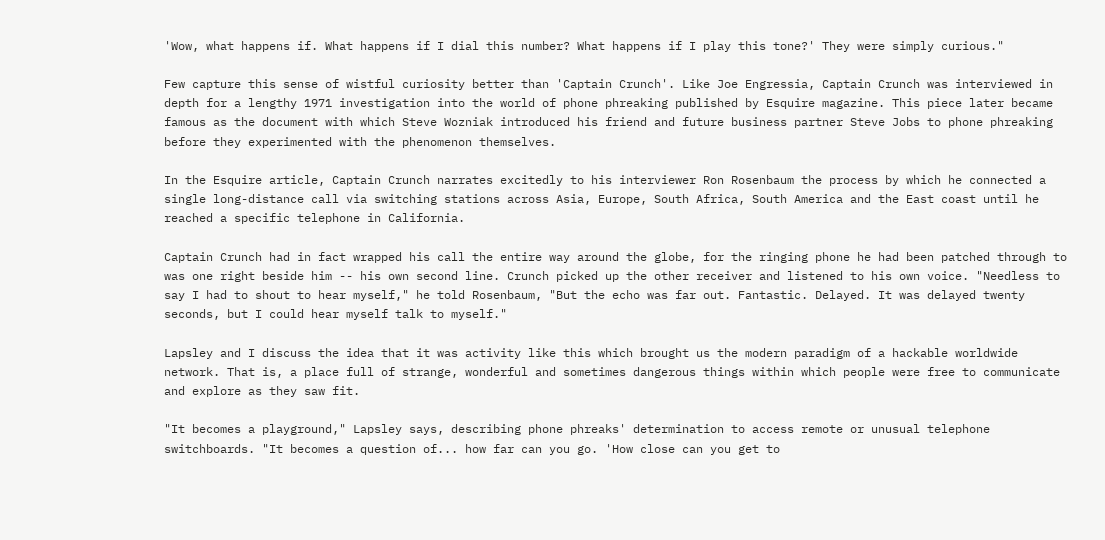'Wow, what happens if. What happens if I dial this number? What happens if I play this tone?' They were simply curious."

Few capture this sense of wistful curiosity better than 'Captain Crunch'. Like Joe Engressia, Captain Crunch was interviewed in depth for a lengthy 1971 investigation into the world of phone phreaking published by Esquire magazine. This piece later became famous as the document with which Steve Wozniak introduced his friend and future business partner Steve Jobs to phone phreaking before they experimented with the phenomenon themselves.

In the Esquire article, Captain Crunch narrates excitedly to his interviewer Ron Rosenbaum the process by which he connected a single long-distance call via switching stations across Asia, Europe, South Africa, South America and the East coast until he reached a specific telephone in California.

Captain Crunch had in fact wrapped his call the entire way around the globe, for the ringing phone he had been patched through to was one right beside him -- his own second line. Crunch picked up the other receiver and listened to his own voice. "Needless to say I had to shout to hear myself," he told Rosenbaum, "But the echo was far out. Fantastic. Delayed. It was delayed twenty seconds, but I could hear myself talk to myself."

Lapsley and I discuss the idea that it was activity like this which brought us the modern paradigm of a hackable worldwide network. That is, a place full of strange, wonderful and sometimes dangerous things within which people were free to communicate and explore as they saw fit.

"It becomes a playground," Lapsley says, describing phone phreaks' determination to access remote or unusual telephone switchboards. "It becomes a question of... how far can you go. 'How close can you get to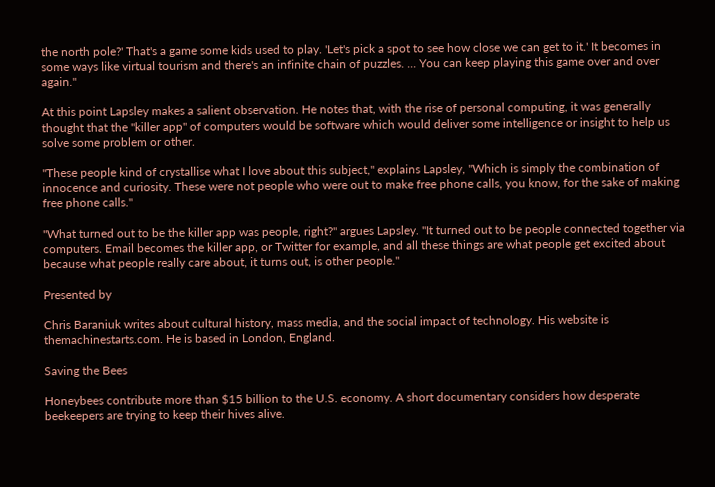the north pole?' That's a game some kids used to play. 'Let's pick a spot to see how close we can get to it.' It becomes in some ways like virtual tourism and there's an infinite chain of puzzles. ... You can keep playing this game over and over again."

At this point Lapsley makes a salient observation. He notes that, with the rise of personal computing, it was generally thought that the "killer app" of computers would be software which would deliver some intelligence or insight to help us solve some problem or other.

"These people kind of crystallise what I love about this subject," explains Lapsley, "Which is simply the combination of innocence and curiosity. These were not people who were out to make free phone calls, you know, for the sake of making free phone calls."

"What turned out to be the killer app was people, right?" argues Lapsley. "It turned out to be people connected together via computers. Email becomes the killer app, or Twitter for example, and all these things are what people get excited about because what people really care about, it turns out, is other people."

Presented by

Chris Baraniuk writes about cultural history, mass media, and the social impact of technology. His website is themachinestarts.com. He is based in London, England.

Saving the Bees

Honeybees contribute more than $15 billion to the U.S. economy. A short documentary considers how desperate beekeepers are trying to keep their hives alive.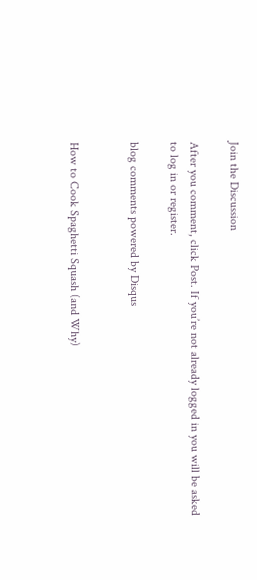Join the Discussion

After you comment, click Post. If you’re not already logged in you will be asked to log in or register.

blog comments powered by Disqus


How to Cook Spaghetti Squash (and Why)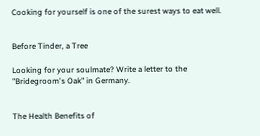Cooking for yourself is one of the surest ways to eat well.


Before Tinder, a Tree

Looking for your soulmate? Write a letter to the "Bridegroom's Oak" in Germany.


The Health Benefits of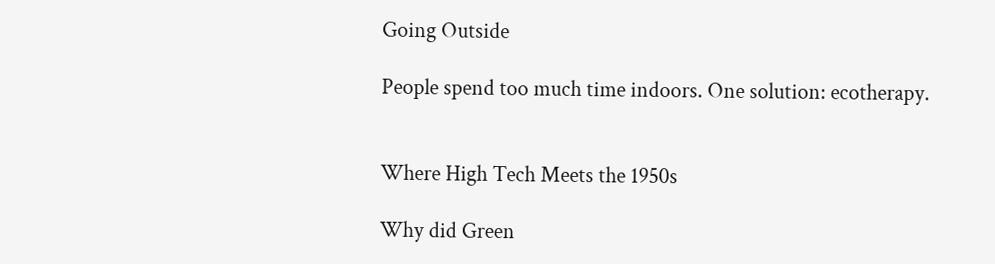Going Outside

People spend too much time indoors. One solution: ecotherapy.


Where High Tech Meets the 1950s

Why did Green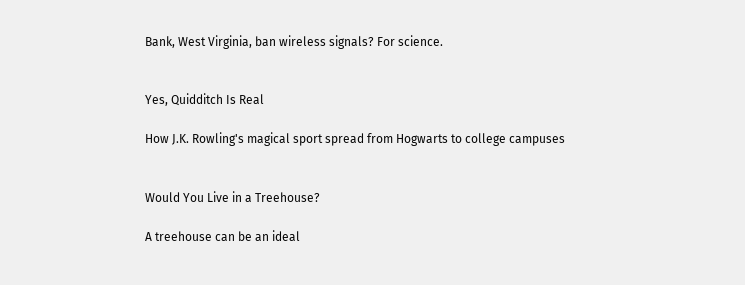Bank, West Virginia, ban wireless signals? For science.


Yes, Quidditch Is Real

How J.K. Rowling's magical sport spread from Hogwarts to college campuses


Would You Live in a Treehouse?

A treehouse can be an ideal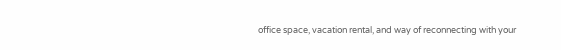office space, vacation rental, and way of reconnecting with your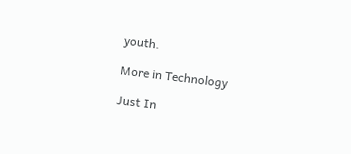youth.

More in Technology

Just In